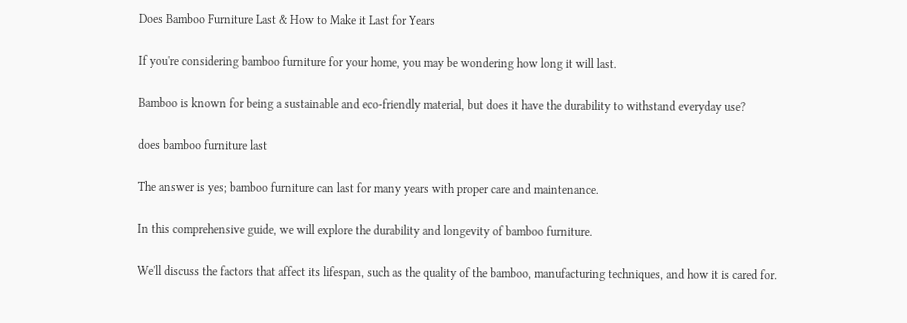Does Bamboo Furniture Last & How to Make it Last for Years

If you're considering bamboo furniture for your home, you may be wondering how long it will last.

Bamboo is known for being a sustainable and eco-friendly material, but does it have the durability to withstand everyday use?

does bamboo furniture last

The answer is yes; bamboo furniture can last for many years with proper care and maintenance.

In this comprehensive guide, we will explore the durability and longevity of bamboo furniture.

We'll discuss the factors that affect its lifespan, such as the quality of the bamboo, manufacturing techniques, and how it is cared for.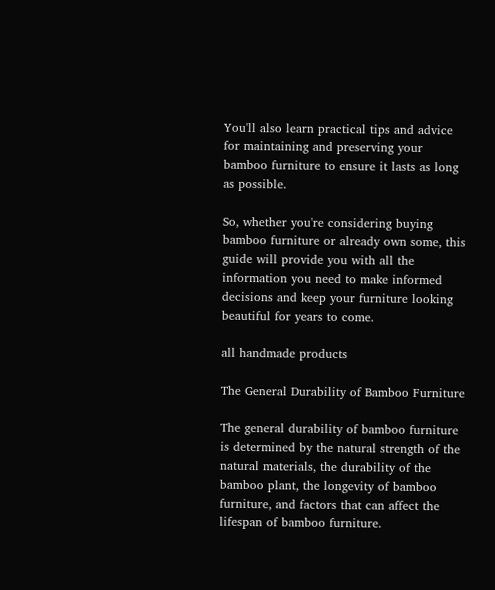You'll also learn practical tips and advice for maintaining and preserving your bamboo furniture to ensure it lasts as long as possible.

So, whether you're considering buying bamboo furniture or already own some, this guide will provide you with all the information you need to make informed decisions and keep your furniture looking beautiful for years to come.

all handmade products

The General Durability of Bamboo Furniture

The general durability of bamboo furniture is determined by the natural strength of the natural materials, the durability of the bamboo plant, the longevity of bamboo furniture, and factors that can affect the lifespan of bamboo furniture.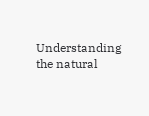Understanding the natural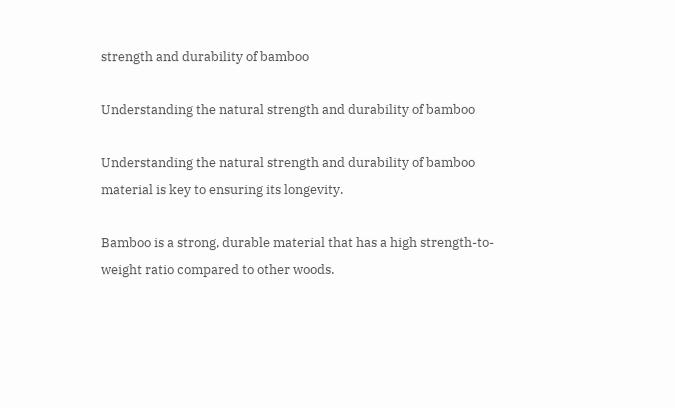strength and durability of bamboo

Understanding the natural strength and durability of bamboo

Understanding the natural strength and durability of bamboo material is key to ensuring its longevity.

Bamboo is a strong, durable material that has a high strength-to-weight ratio compared to other woods.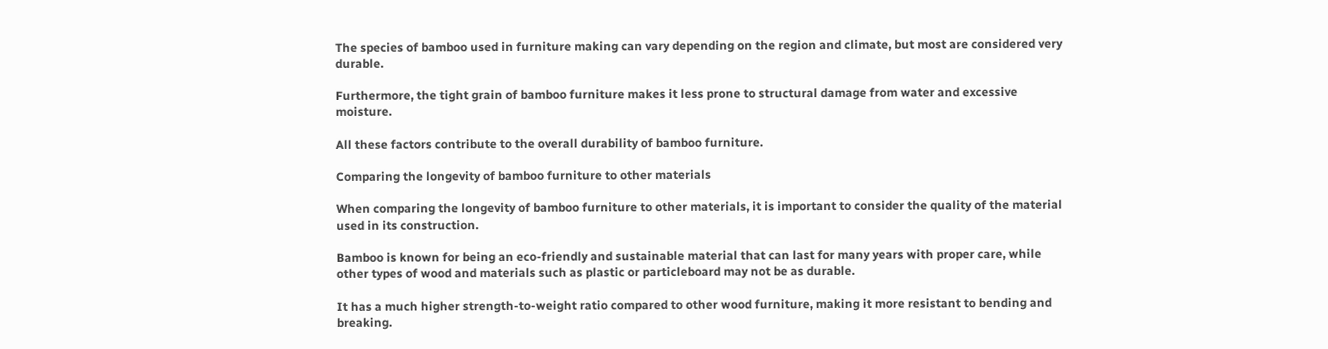The species of bamboo used in furniture making can vary depending on the region and climate, but most are considered very durable.

Furthermore, the tight grain of bamboo furniture makes it less prone to structural damage from water and excessive moisture.

All these factors contribute to the overall durability of bamboo furniture.

Comparing the longevity of bamboo furniture to other materials

When comparing the longevity of bamboo furniture to other materials, it is important to consider the quality of the material used in its construction.

Bamboo is known for being an eco-friendly and sustainable material that can last for many years with proper care, while other types of wood and materials such as plastic or particleboard may not be as durable.

It has a much higher strength-to-weight ratio compared to other wood furniture, making it more resistant to bending and breaking.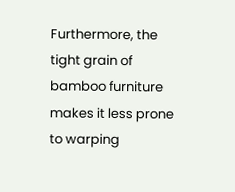Furthermore, the tight grain of bamboo furniture makes it less prone to warping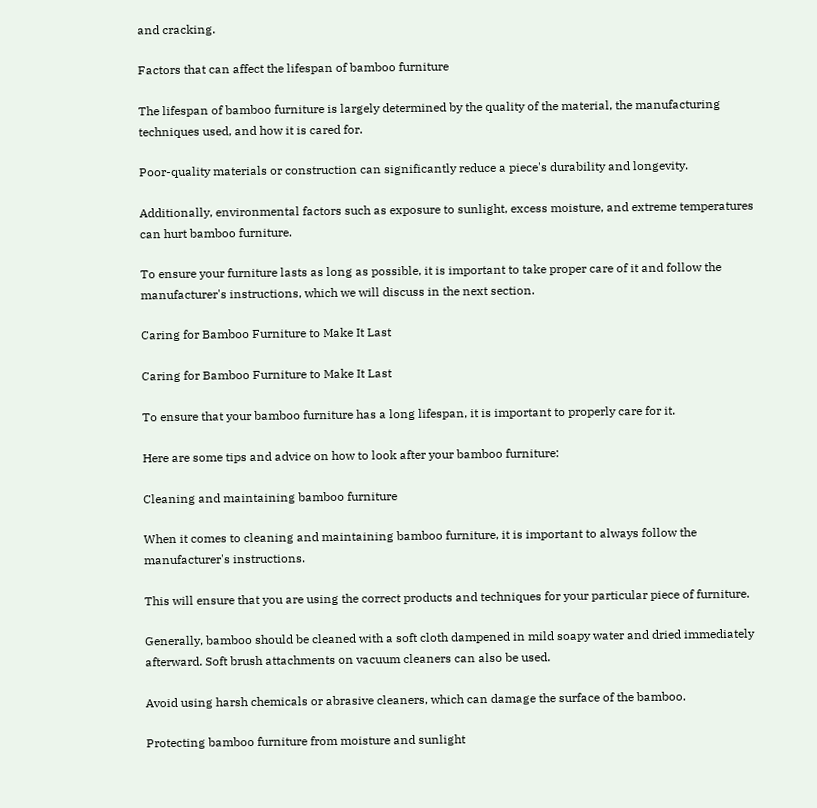and cracking.

Factors that can affect the lifespan of bamboo furniture

The lifespan of bamboo furniture is largely determined by the quality of the material, the manufacturing techniques used, and how it is cared for.

Poor-quality materials or construction can significantly reduce a piece's durability and longevity.

Additionally, environmental factors such as exposure to sunlight, excess moisture, and extreme temperatures can hurt bamboo furniture.

To ensure your furniture lasts as long as possible, it is important to take proper care of it and follow the manufacturer's instructions, which we will discuss in the next section.

Caring for Bamboo Furniture to Make It Last

Caring for Bamboo Furniture to Make It Last

To ensure that your bamboo furniture has a long lifespan, it is important to properly care for it.

Here are some tips and advice on how to look after your bamboo furniture:

Cleaning and maintaining bamboo furniture

When it comes to cleaning and maintaining bamboo furniture, it is important to always follow the manufacturer's instructions.

This will ensure that you are using the correct products and techniques for your particular piece of furniture.

Generally, bamboo should be cleaned with a soft cloth dampened in mild soapy water and dried immediately afterward. Soft brush attachments on vacuum cleaners can also be used.

Avoid using harsh chemicals or abrasive cleaners, which can damage the surface of the bamboo.

Protecting bamboo furniture from moisture and sunlight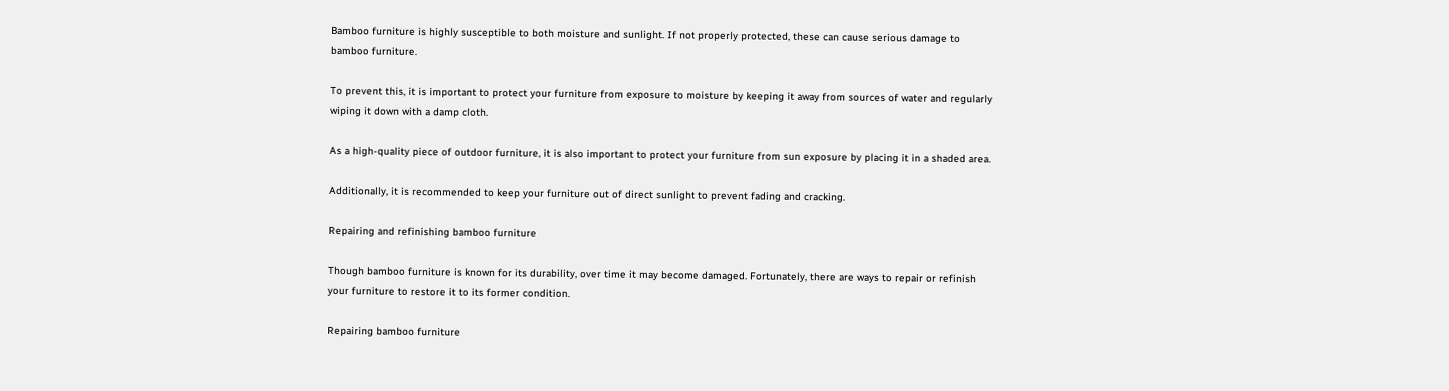Bamboo furniture is highly susceptible to both moisture and sunlight. If not properly protected, these can cause serious damage to bamboo furniture.

To prevent this, it is important to protect your furniture from exposure to moisture by keeping it away from sources of water and regularly wiping it down with a damp cloth.

As a high-quality piece of outdoor furniture, it is also important to protect your furniture from sun exposure by placing it in a shaded area.

Additionally, it is recommended to keep your furniture out of direct sunlight to prevent fading and cracking.

Repairing and refinishing bamboo furniture

Though bamboo furniture is known for its durability, over time it may become damaged. Fortunately, there are ways to repair or refinish your furniture to restore it to its former condition.

Repairing bamboo furniture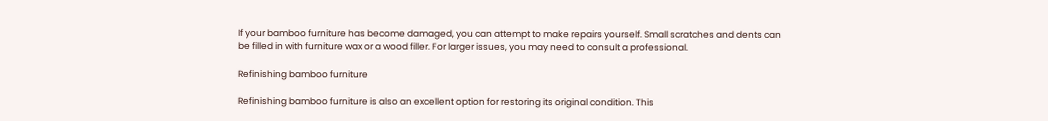If your bamboo furniture has become damaged, you can attempt to make repairs yourself. Small scratches and dents can be filled in with furniture wax or a wood filler. For larger issues, you may need to consult a professional.

Refinishing bamboo furniture

Refinishing bamboo furniture is also an excellent option for restoring its original condition. This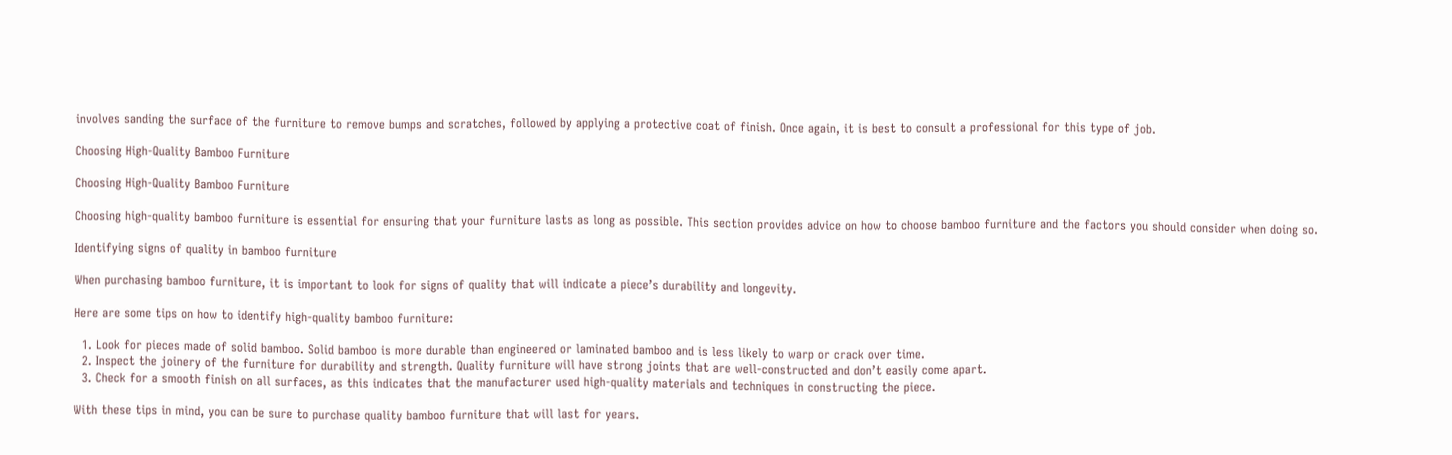involves sanding the surface of the furniture to remove bumps and scratches, followed by applying a protective coat of finish. Once again, it is best to consult a professional for this type of job.

Choosing High-Quality Bamboo Furniture

Choosing High-Quality Bamboo Furniture

Choosing high-quality bamboo furniture is essential for ensuring that your furniture lasts as long as possible. This section provides advice on how to choose bamboo furniture and the factors you should consider when doing so.

Identifying signs of quality in bamboo furniture

When purchasing bamboo furniture, it is important to look for signs of quality that will indicate a piece’s durability and longevity.

Here are some tips on how to identify high-quality bamboo furniture:

  1. Look for pieces made of solid bamboo. Solid bamboo is more durable than engineered or laminated bamboo and is less likely to warp or crack over time.
  2. Inspect the joinery of the furniture for durability and strength. Quality furniture will have strong joints that are well-constructed and don’t easily come apart.
  3. Check for a smooth finish on all surfaces, as this indicates that the manufacturer used high-quality materials and techniques in constructing the piece.

With these tips in mind, you can be sure to purchase quality bamboo furniture that will last for years.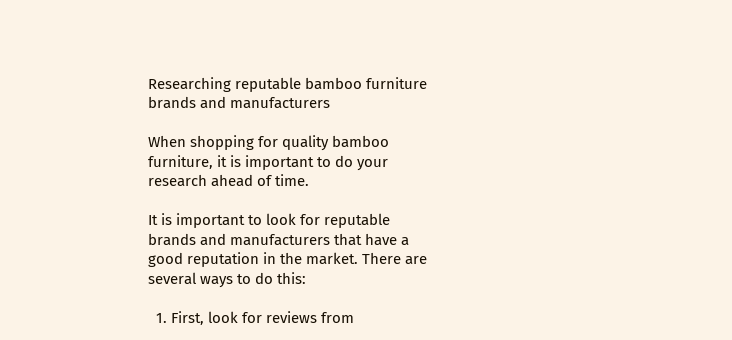Researching reputable bamboo furniture brands and manufacturers

When shopping for quality bamboo furniture, it is important to do your research ahead of time.

It is important to look for reputable brands and manufacturers that have a good reputation in the market. There are several ways to do this:

  1. First, look for reviews from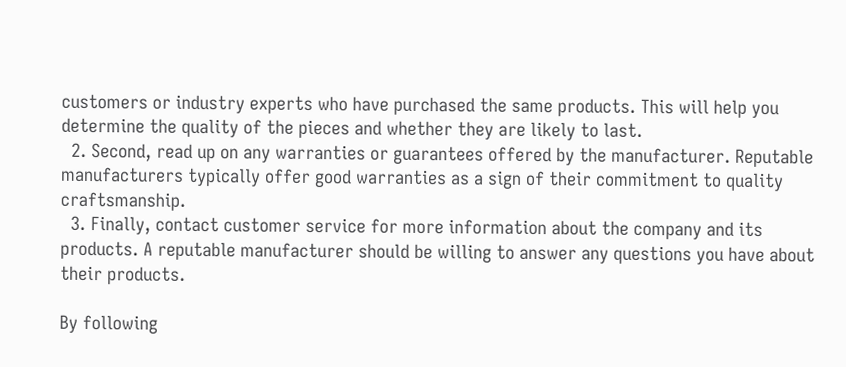customers or industry experts who have purchased the same products. This will help you determine the quality of the pieces and whether they are likely to last.
  2. Second, read up on any warranties or guarantees offered by the manufacturer. Reputable manufacturers typically offer good warranties as a sign of their commitment to quality craftsmanship.
  3. Finally, contact customer service for more information about the company and its products. A reputable manufacturer should be willing to answer any questions you have about their products.

By following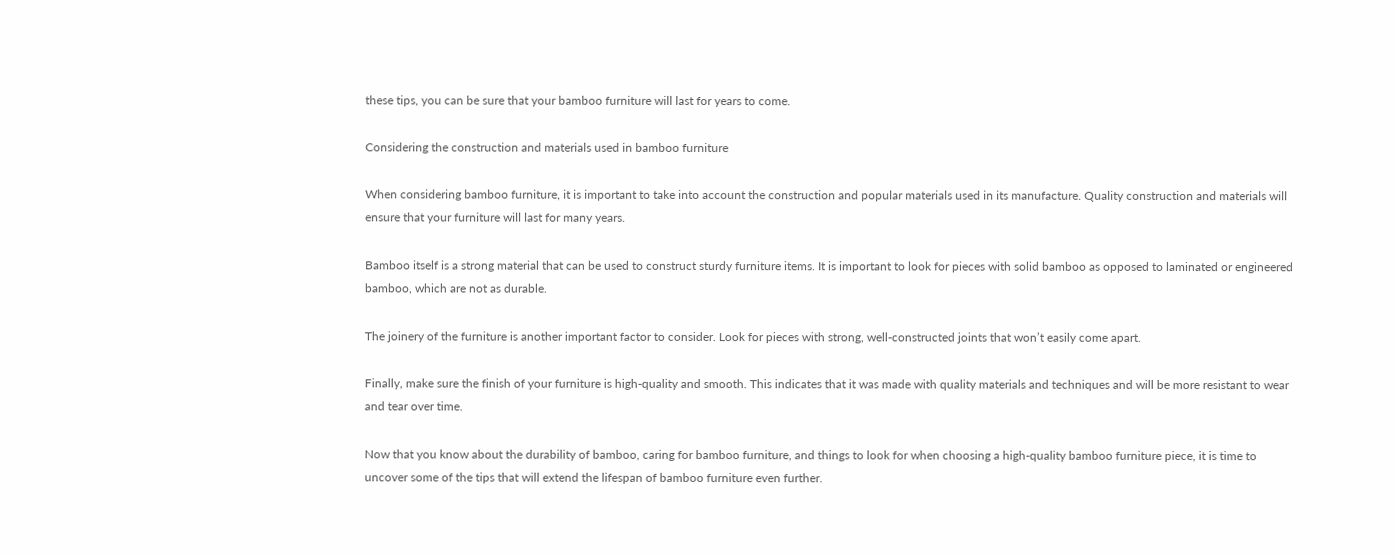these tips, you can be sure that your bamboo furniture will last for years to come.

Considering the construction and materials used in bamboo furniture

When considering bamboo furniture, it is important to take into account the construction and popular materials used in its manufacture. Quality construction and materials will ensure that your furniture will last for many years.

Bamboo itself is a strong material that can be used to construct sturdy furniture items. It is important to look for pieces with solid bamboo as opposed to laminated or engineered bamboo, which are not as durable.

The joinery of the furniture is another important factor to consider. Look for pieces with strong, well-constructed joints that won’t easily come apart.

Finally, make sure the finish of your furniture is high-quality and smooth. This indicates that it was made with quality materials and techniques and will be more resistant to wear and tear over time.

Now that you know about the durability of bamboo, caring for bamboo furniture, and things to look for when choosing a high-quality bamboo furniture piece, it is time to uncover some of the tips that will extend the lifespan of bamboo furniture even further.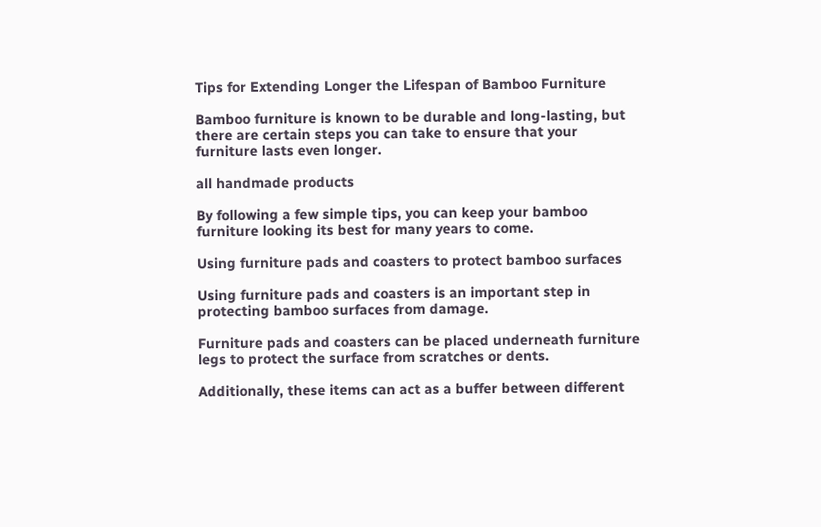Tips for Extending Longer the Lifespan of Bamboo Furniture

Bamboo furniture is known to be durable and long-lasting, but there are certain steps you can take to ensure that your furniture lasts even longer.

all handmade products

By following a few simple tips, you can keep your bamboo furniture looking its best for many years to come.

Using furniture pads and coasters to protect bamboo surfaces

Using furniture pads and coasters is an important step in protecting bamboo surfaces from damage.

Furniture pads and coasters can be placed underneath furniture legs to protect the surface from scratches or dents.

Additionally, these items can act as a buffer between different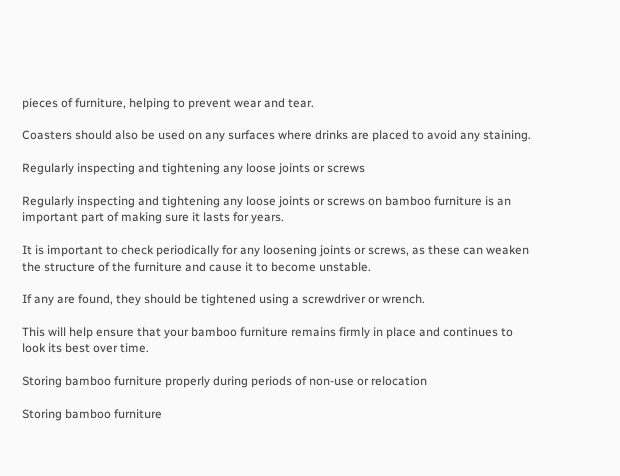pieces of furniture, helping to prevent wear and tear.

Coasters should also be used on any surfaces where drinks are placed to avoid any staining.

Regularly inspecting and tightening any loose joints or screws

Regularly inspecting and tightening any loose joints or screws on bamboo furniture is an important part of making sure it lasts for years.

It is important to check periodically for any loosening joints or screws, as these can weaken the structure of the furniture and cause it to become unstable.

If any are found, they should be tightened using a screwdriver or wrench.

This will help ensure that your bamboo furniture remains firmly in place and continues to look its best over time.

Storing bamboo furniture properly during periods of non-use or relocation

Storing bamboo furniture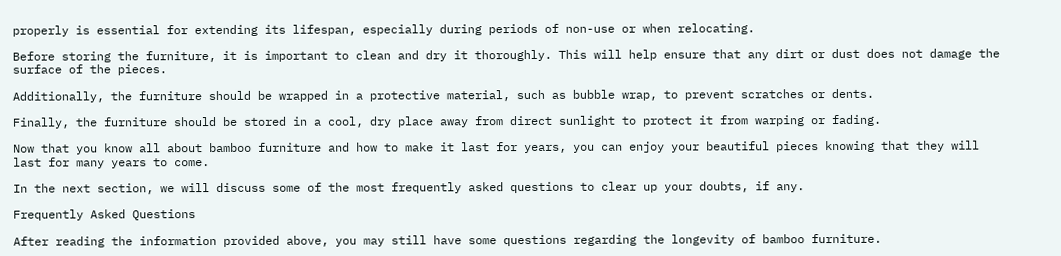properly is essential for extending its lifespan, especially during periods of non-use or when relocating.

Before storing the furniture, it is important to clean and dry it thoroughly. This will help ensure that any dirt or dust does not damage the surface of the pieces.

Additionally, the furniture should be wrapped in a protective material, such as bubble wrap, to prevent scratches or dents.

Finally, the furniture should be stored in a cool, dry place away from direct sunlight to protect it from warping or fading.

Now that you know all about bamboo furniture and how to make it last for years, you can enjoy your beautiful pieces knowing that they will last for many years to come.

In the next section, we will discuss some of the most frequently asked questions to clear up your doubts, if any.

Frequently Asked Questions

After reading the information provided above, you may still have some questions regarding the longevity of bamboo furniture.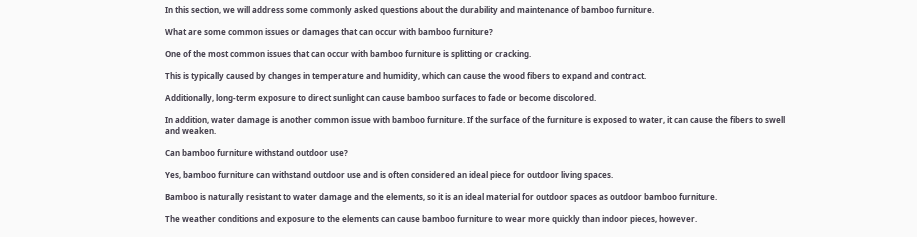In this section, we will address some commonly asked questions about the durability and maintenance of bamboo furniture.

What are some common issues or damages that can occur with bamboo furniture?

One of the most common issues that can occur with bamboo furniture is splitting or cracking.

This is typically caused by changes in temperature and humidity, which can cause the wood fibers to expand and contract.

Additionally, long-term exposure to direct sunlight can cause bamboo surfaces to fade or become discolored.

In addition, water damage is another common issue with bamboo furniture. If the surface of the furniture is exposed to water, it can cause the fibers to swell and weaken.

Can bamboo furniture withstand outdoor use?

Yes, bamboo furniture can withstand outdoor use and is often considered an ideal piece for outdoor living spaces.

Bamboo is naturally resistant to water damage and the elements, so it is an ideal material for outdoor spaces as outdoor bamboo furniture.

The weather conditions and exposure to the elements can cause bamboo furniture to wear more quickly than indoor pieces, however.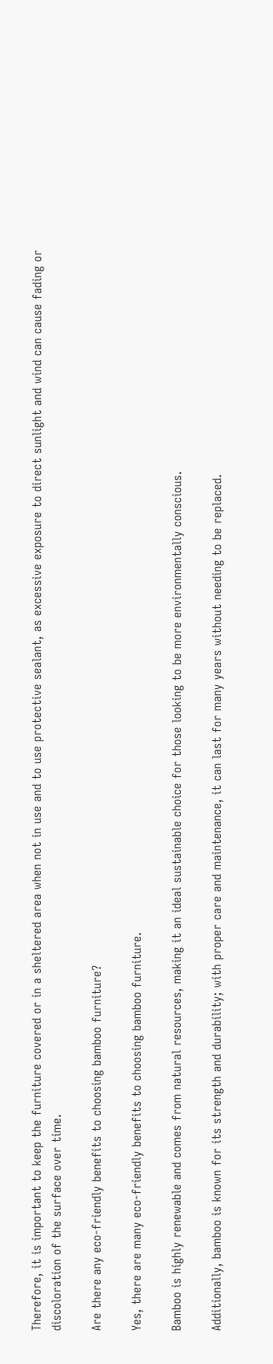Therefore, it is important to keep the furniture covered or in a sheltered area when not in use and to use protective sealant, as excessive exposure to direct sunlight and wind can cause fading or discoloration of the surface over time.

Are there any eco-friendly benefits to choosing bamboo furniture?

Yes, there are many eco-friendly benefits to choosing bamboo furniture.

Bamboo is highly renewable and comes from natural resources, making it an ideal sustainable choice for those looking to be more environmentally conscious.

Additionally, bamboo is known for its strength and durability; with proper care and maintenance, it can last for many years without needing to be replaced.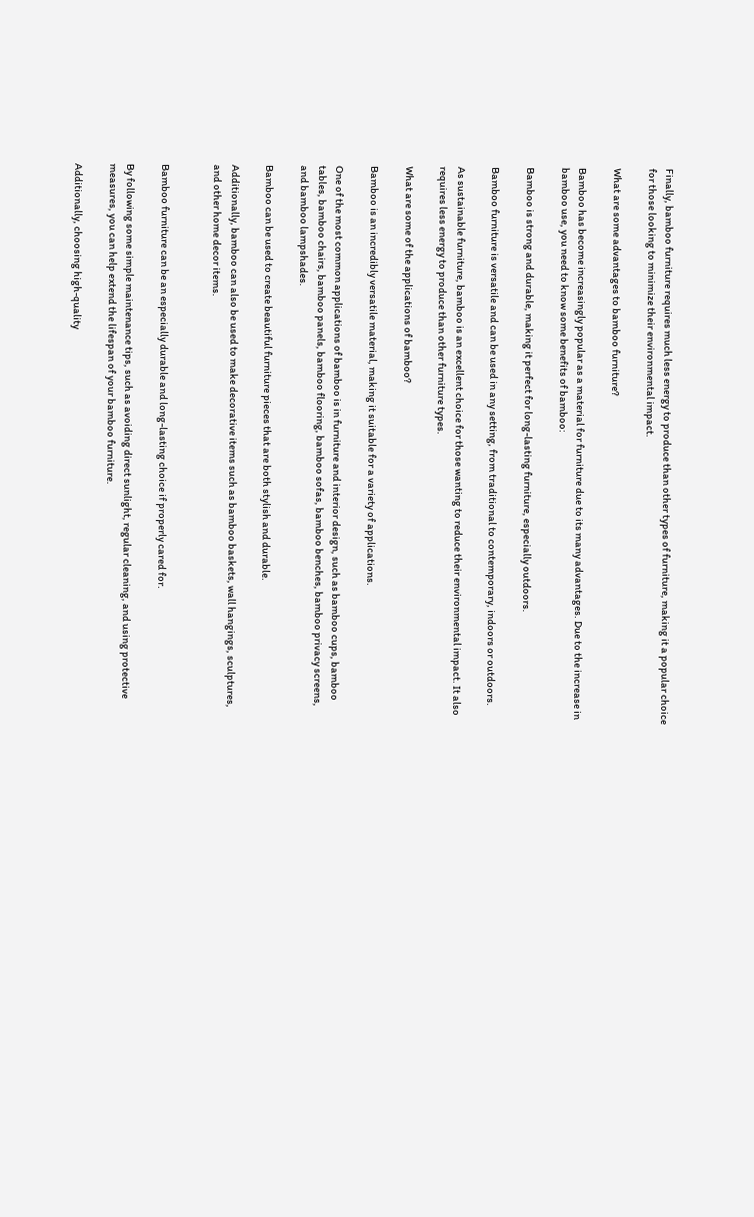Finally, bamboo furniture requires much less energy to produce than other types of furniture, making it a popular choice for those looking to minimize their environmental impact.

What are some advantages to bamboo furniture?

Bamboo has become increasingly popular as a material for furniture due to its many advantages. Due to the increase in bamboo use, you need to know some benefits of bamboo:

Bamboo is strong and durable, making it perfect for long-lasting furniture, especially outdoors.

Bamboo furniture is versatile and can be used in any setting, from traditional to contemporary, indoors or outdoors.

As sustainable furniture, bamboo is an excellent choice for those wanting to reduce their environmental impact. It also requires less energy to produce than other furniture types.

What are some of the applications of bamboo?

Bamboo is an incredibly versatile material, making it suitable for a variety of applications.

One of the most common applications of bamboo is in furniture and interior design, such as bamboo cups, bamboo tables, bamboo chairs, bamboo panels, bamboo flooring, bamboo sofas, bamboo benches, bamboo privacy screens, and bamboo lampshades.

Bamboo can be used to create beautiful furniture pieces that are both stylish and durable.

Additionally, bamboo can also be used to make decorative items such as bamboo baskets, wall hangings, sculptures, and other home decor items.


Bamboo furniture can be an especially durable and long-lasting choice if properly cared for.

By following some simple maintenance tips, such as avoiding direct sunlight, regular cleaning, and using protective measures, you can help extend the lifespan of your bamboo furniture.

Additionally, choosing high-quality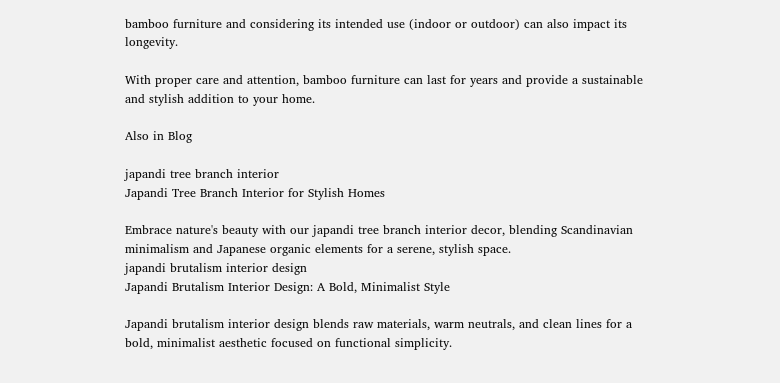bamboo furniture and considering its intended use (indoor or outdoor) can also impact its longevity.

With proper care and attention, bamboo furniture can last for years and provide a sustainable and stylish addition to your home.

Also in Blog

japandi tree branch interior
Japandi Tree Branch Interior for Stylish Homes

Embrace nature's beauty with our japandi tree branch interior decor, blending Scandinavian minimalism and Japanese organic elements for a serene, stylish space.
japandi brutalism interior design
Japandi Brutalism Interior Design: A Bold, Minimalist Style

Japandi brutalism interior design blends raw materials, warm neutrals, and clean lines for a bold, minimalist aesthetic focused on functional simplicity.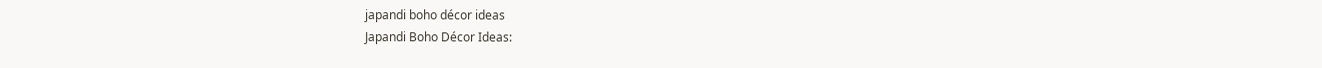japandi boho décor ideas
Japandi Boho Décor Ideas: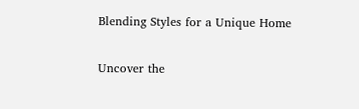Blending Styles for a Unique Home

Uncover the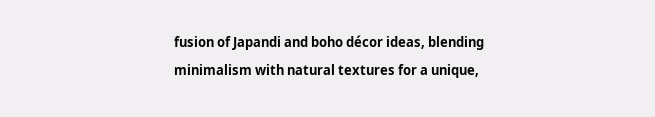fusion of Japandi and boho décor ideas, blending minimalism with natural textures for a unique,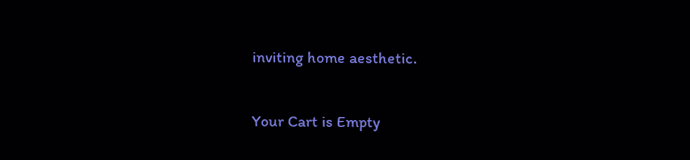inviting home aesthetic.

Your Cart is Empty